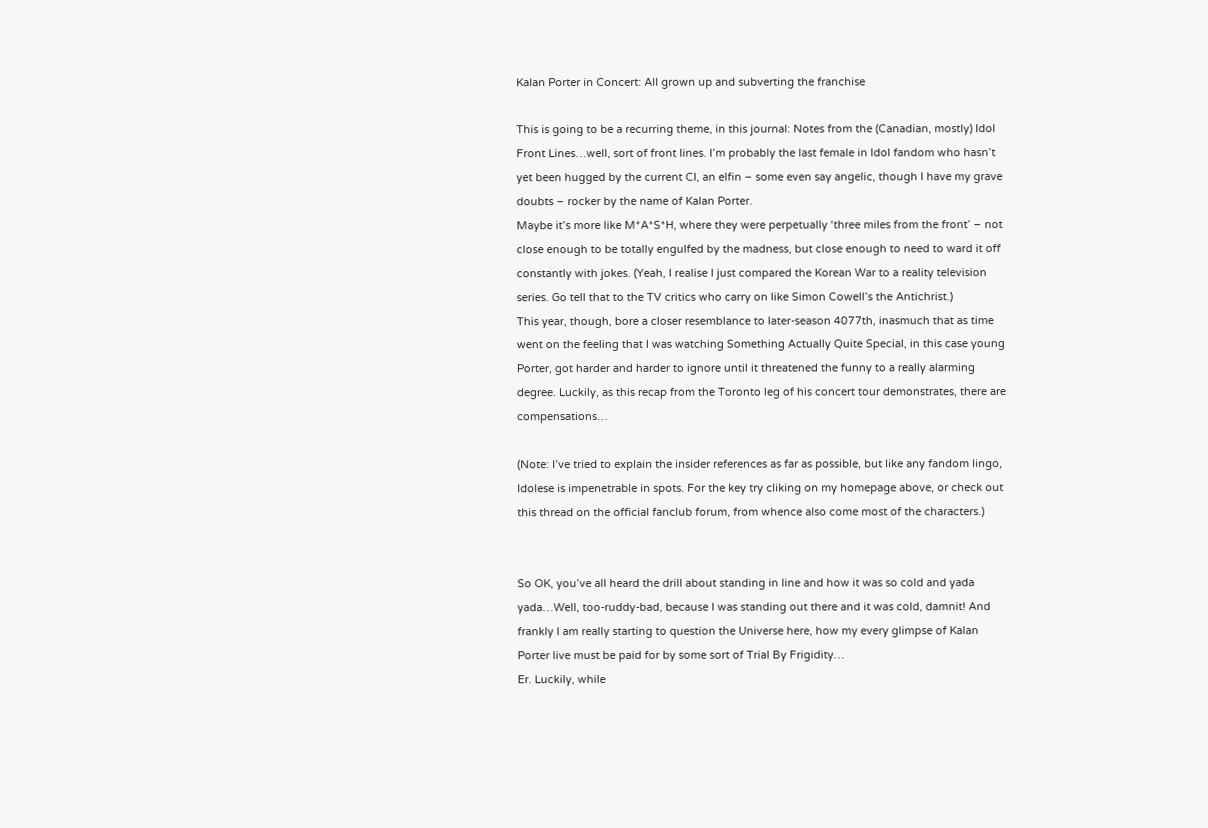Kalan Porter in Concert: All grown up and subverting the franchise

This is going to be a recurring theme, in this journal: Notes from the (Canadian, mostly) Idol Front Lines…well, sort of front lines. I’m probably the last female in Idol fandom who hasn’t yet been hugged by the current CI, an elfin – some even say angelic, though I have my grave doubts – rocker by the name of Kalan Porter.
Maybe it’s more like M*A*S*H, where they were perpetually ‘three miles from the front’ – not close enough to be totally engulfed by the madness, but close enough to need to ward it off constantly with jokes. (Yeah, I realise I just compared the Korean War to a reality television series. Go tell that to the TV critics who carry on like Simon Cowell’s the Antichrist.)
This year, though, bore a closer resemblance to later-season 4077th, inasmuch that as time went on the feeling that I was watching Something Actually Quite Special, in this case young Porter, got harder and harder to ignore until it threatened the funny to a really alarming degree. Luckily, as this recap from the Toronto leg of his concert tour demonstrates, there are compensations…

(Note: I’ve tried to explain the insider references as far as possible, but like any fandom lingo, Idolese is impenetrable in spots. For the key try cliking on my homepage above, or check out this thread on the official fanclub forum, from whence also come most of the characters.)


So OK, you’ve all heard the drill about standing in line and how it was so cold and yada yada…Well, too-ruddy-bad, because I was standing out there and it was cold, damnit! And frankly I am really starting to question the Universe here, how my every glimpse of Kalan Porter live must be paid for by some sort of Trial By Frigidity…
Er. Luckily, while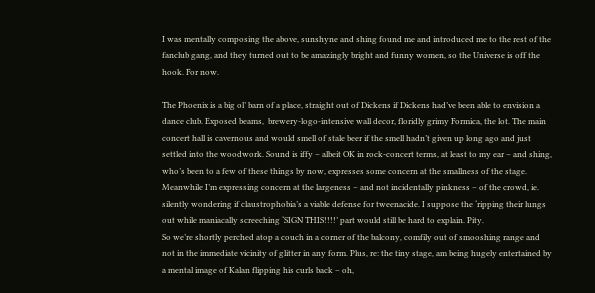I was mentally composing the above, sunshyne and shing found me and introduced me to the rest of the fanclub gang, and they turned out to be amazingly bright and funny women, so the Universe is off the hook. For now.

The Phoenix is a big ol’ barn of a place, straight out of Dickens if Dickens had’ve been able to envision a dance club. Exposed beams,  brewery-logo-intensive wall decor, floridly grimy Formica, the lot. The main concert hall is cavernous and would smell of stale beer if the smell hadn’t given up long ago and just settled into the woodwork. Sound is iffy – albeit OK in rock-concert terms, at least to my ear – and shing, who’s been to a few of these things by now, expresses some concern at the smallness of the stage. Meanwhile I’m expressing concern at the largeness – and not incidentally pinkness – of the crowd, ie. silently wondering if claustrophobia’s a viable defense for tweenacide. I suppose the ‘ripping their lungs out while maniacally screeching ‘SIGN THIS!!!!’ part would still be hard to explain. Pity.
So we’re shortly perched atop a couch in a corner of the balcony, comfily out of smooshing range and not in the immediate vicinity of glitter in any form. Plus, re: the tiny stage, am being hugely entertained by a mental image of Kalan flipping his curls back – oh,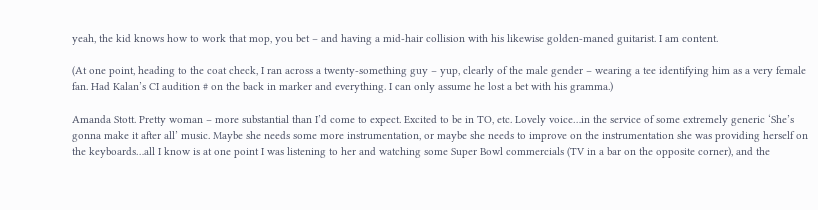yeah, the kid knows how to work that mop, you bet – and having a mid-hair collision with his likewise golden-maned guitarist. I am content.

(At one point, heading to the coat check, I ran across a twenty-something guy – yup, clearly of the male gender – wearing a tee identifying him as a very female fan. Had Kalan’s CI audition # on the back in marker and everything. I can only assume he lost a bet with his gramma.)

Amanda Stott. Pretty woman – more substantial than I’d come to expect. Excited to be in TO, etc. Lovely voice…in the service of some extremely generic ‘She’s gonna make it after all’ music. Maybe she needs some more instrumentation, or maybe she needs to improve on the instrumentation she was providing herself on the keyboards…all I know is at one point I was listening to her and watching some Super Bowl commercials (TV in a bar on the opposite corner), and the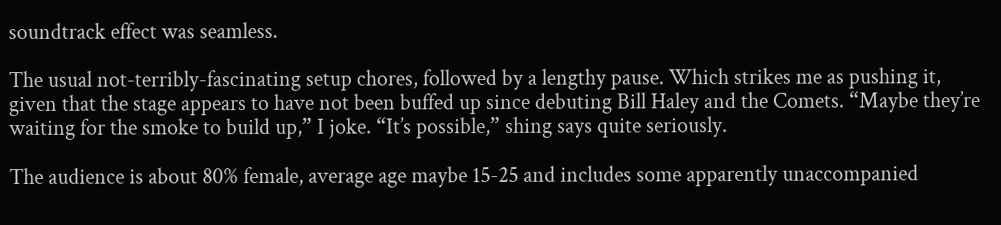soundtrack effect was seamless.

The usual not-terribly-fascinating setup chores, followed by a lengthy pause. Which strikes me as pushing it, given that the stage appears to have not been buffed up since debuting Bill Haley and the Comets. “Maybe they’re waiting for the smoke to build up,” I joke. “It’s possible,” shing says quite seriously.

The audience is about 80% female, average age maybe 15-25 and includes some apparently unaccompanied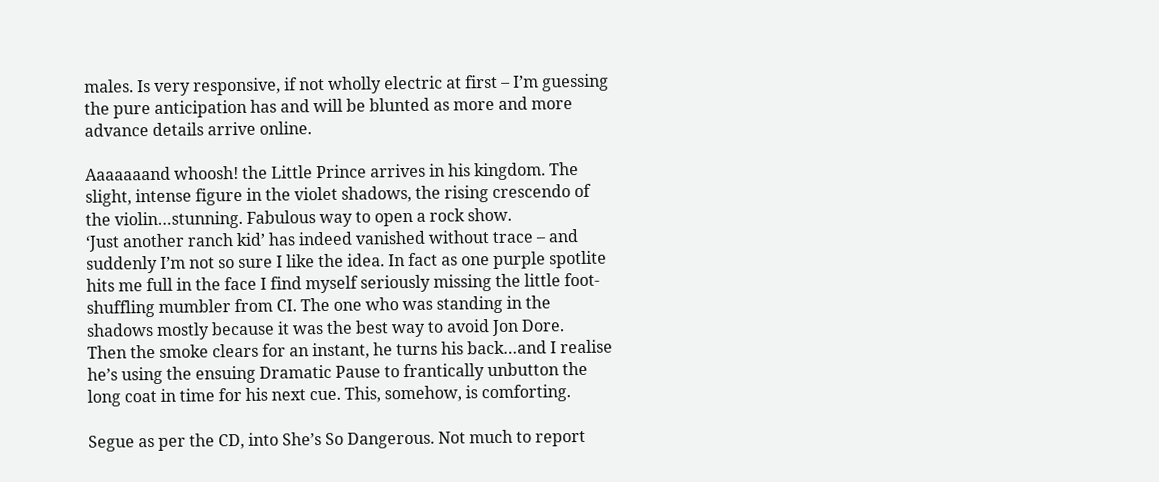males. Is very responsive, if not wholly electric at first – I’m guessing the pure anticipation has and will be blunted as more and more advance details arrive online.

Aaaaaaand whoosh! the Little Prince arrives in his kingdom. The slight, intense figure in the violet shadows, the rising crescendo of the violin…stunning. Fabulous way to open a rock show.
‘Just another ranch kid’ has indeed vanished without trace – and suddenly I’m not so sure I like the idea. In fact as one purple spotlite hits me full in the face I find myself seriously missing the little foot-shuffling mumbler from CI. The one who was standing in the shadows mostly because it was the best way to avoid Jon Dore.
Then the smoke clears for an instant, he turns his back…and I realise he’s using the ensuing Dramatic Pause to frantically unbutton the long coat in time for his next cue. This, somehow, is comforting.

Segue as per the CD, into She’s So Dangerous. Not much to report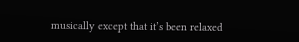musically except that it’s been relaxed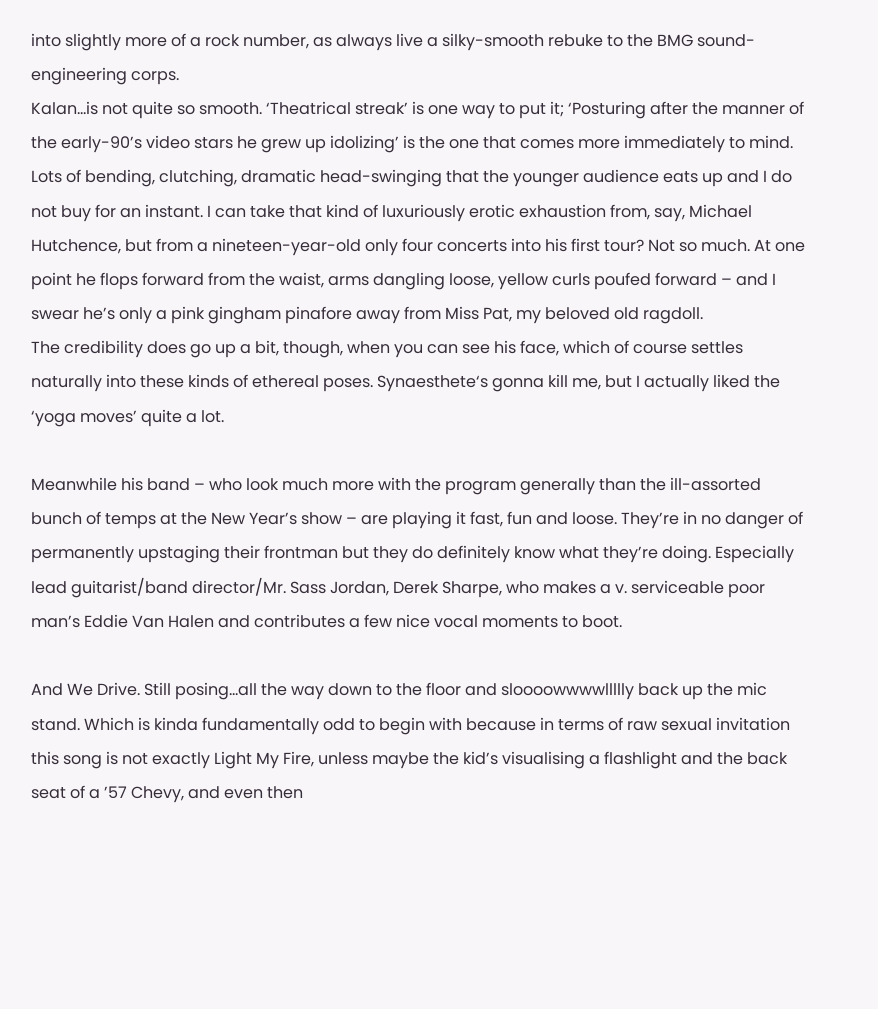into slightly more of a rock number, as always live a silky-smooth rebuke to the BMG sound-engineering corps.
Kalan…is not quite so smooth. ‘Theatrical streak’ is one way to put it; ‘Posturing after the manner of the early-90’s video stars he grew up idolizing’ is the one that comes more immediately to mind. Lots of bending, clutching, dramatic head-swinging that the younger audience eats up and I do not buy for an instant. I can take that kind of luxuriously erotic exhaustion from, say, Michael Hutchence, but from a nineteen-year-old only four concerts into his first tour? Not so much. At one point he flops forward from the waist, arms dangling loose, yellow curls poufed forward – and I swear he’s only a pink gingham pinafore away from Miss Pat, my beloved old ragdoll.
The credibility does go up a bit, though, when you can see his face, which of course settles naturally into these kinds of ethereal poses. Synaesthete‘s gonna kill me, but I actually liked the ‘yoga moves’ quite a lot.

Meanwhile his band – who look much more with the program generally than the ill-assorted bunch of temps at the New Year’s show – are playing it fast, fun and loose. They’re in no danger of permanently upstaging their frontman but they do definitely know what they’re doing. Especially lead guitarist/band director/Mr. Sass Jordan, Derek Sharpe, who makes a v. serviceable poor man’s Eddie Van Halen and contributes a few nice vocal moments to boot.

And We Drive. Still posing…all the way down to the floor and sloooowwwwllllly back up the mic stand. Which is kinda fundamentally odd to begin with because in terms of raw sexual invitation this song is not exactly Light My Fire, unless maybe the kid’s visualising a flashlight and the back seat of a ’57 Chevy, and even then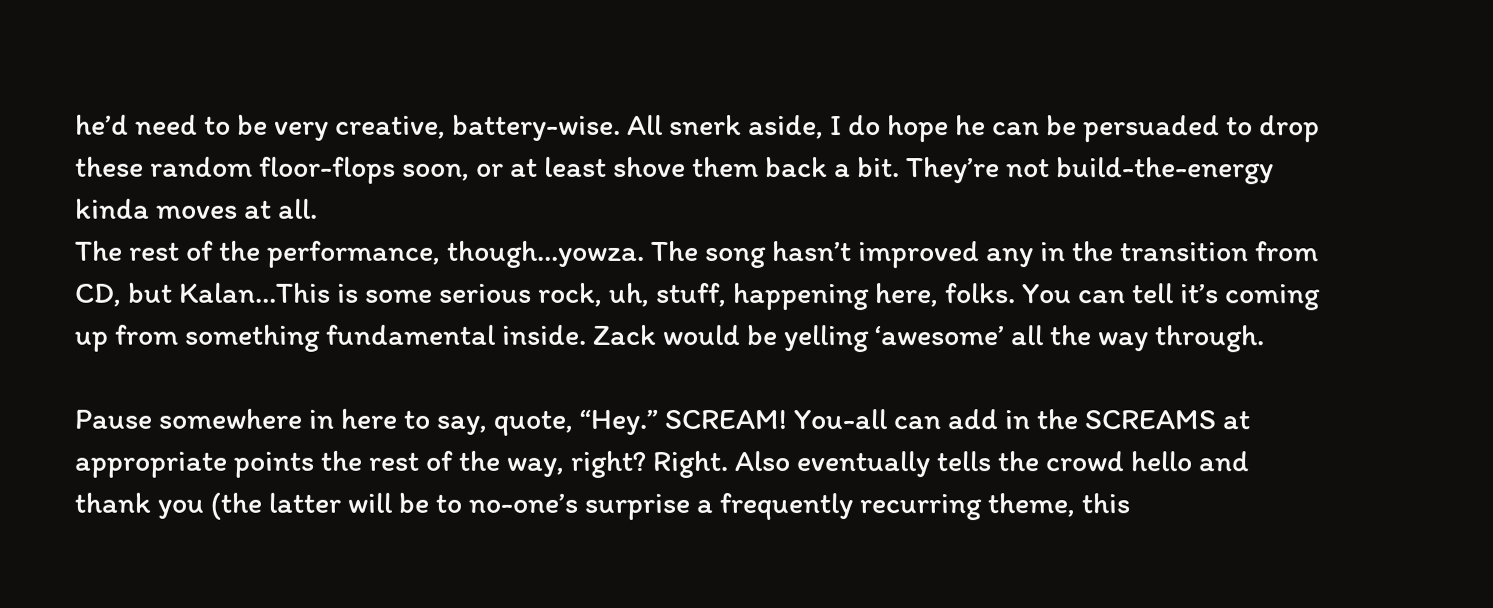he’d need to be very creative, battery-wise. All snerk aside, I do hope he can be persuaded to drop these random floor-flops soon, or at least shove them back a bit. They’re not build-the-energy kinda moves at all.
The rest of the performance, though…yowza. The song hasn’t improved any in the transition from CD, but Kalan…This is some serious rock, uh, stuff, happening here, folks. You can tell it’s coming up from something fundamental inside. Zack would be yelling ‘awesome’ all the way through.

Pause somewhere in here to say, quote, “Hey.” SCREAM! You-all can add in the SCREAMS at appropriate points the rest of the way, right? Right. Also eventually tells the crowd hello and thank you (the latter will be to no-one’s surprise a frequently recurring theme, this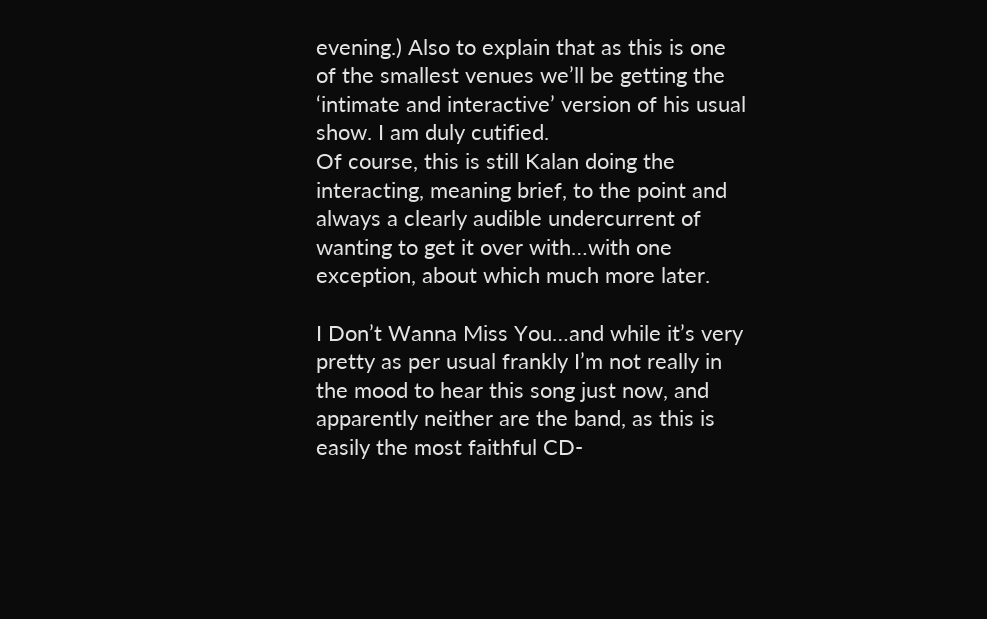evening.) Also to explain that as this is one of the smallest venues we’ll be getting the ‘intimate and interactive’ version of his usual show. I am duly cutified.
Of course, this is still Kalan doing the interacting, meaning brief, to the point and always a clearly audible undercurrent of wanting to get it over with…with one exception, about which much more later.

I Don’t Wanna Miss You…and while it’s very pretty as per usual frankly I’m not really in the mood to hear this song just now, and apparently neither are the band, as this is easily the most faithful CD-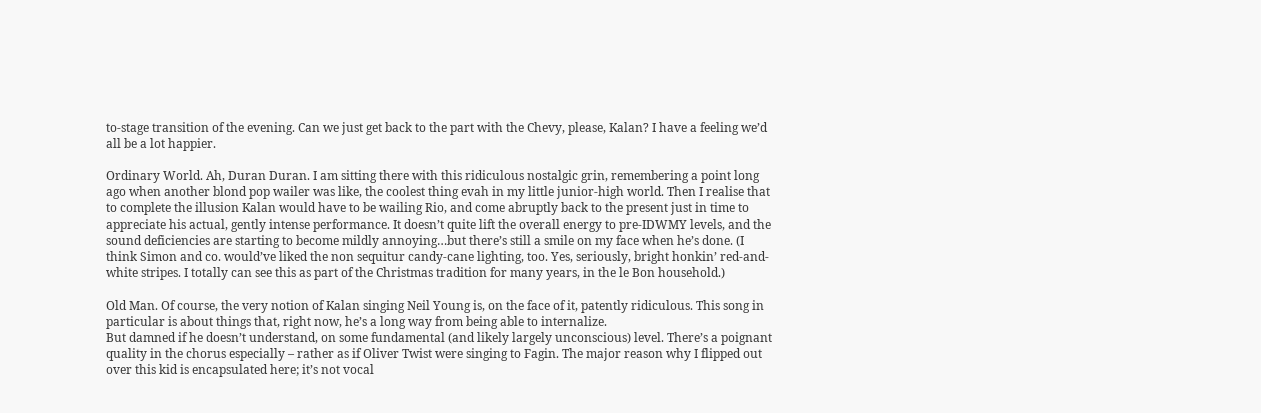to-stage transition of the evening. Can we just get back to the part with the Chevy, please, Kalan? I have a feeling we’d all be a lot happier.

Ordinary World. Ah, Duran Duran. I am sitting there with this ridiculous nostalgic grin, remembering a point long ago when another blond pop wailer was like, the coolest thing evah in my little junior-high world. Then I realise that to complete the illusion Kalan would have to be wailing Rio, and come abruptly back to the present just in time to appreciate his actual, gently intense performance. It doesn’t quite lift the overall energy to pre-IDWMY levels, and the sound deficiencies are starting to become mildly annoying…but there’s still a smile on my face when he’s done. (I think Simon and co. would’ve liked the non sequitur candy-cane lighting, too. Yes, seriously, bright honkin’ red-and-white stripes. I totally can see this as part of the Christmas tradition for many years, in the le Bon household.)

Old Man. Of course, the very notion of Kalan singing Neil Young is, on the face of it, patently ridiculous. This song in particular is about things that, right now, he’s a long way from being able to internalize.
But damned if he doesn’t understand, on some fundamental (and likely largely unconscious) level. There’s a poignant quality in the chorus especially – rather as if Oliver Twist were singing to Fagin. The major reason why I flipped out over this kid is encapsulated here; it’s not vocal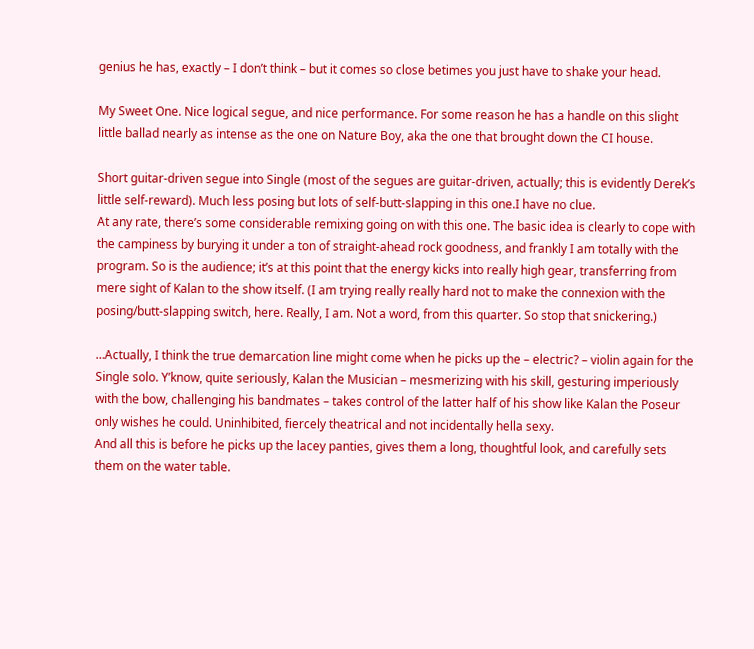genius he has, exactly – I don’t think – but it comes so close betimes you just have to shake your head.

My Sweet One. Nice logical segue, and nice performance. For some reason he has a handle on this slight little ballad nearly as intense as the one on Nature Boy, aka the one that brought down the CI house.

Short guitar-driven segue into Single (most of the segues are guitar-driven, actually; this is evidently Derek’s little self-reward). Much less posing but lots of self-butt-slapping in this one.I have no clue.
At any rate, there’s some considerable remixing going on with this one. The basic idea is clearly to cope with the campiness by burying it under a ton of straight-ahead rock goodness, and frankly I am totally with the program. So is the audience; it’s at this point that the energy kicks into really high gear, transferring from mere sight of Kalan to the show itself. (I am trying really really hard not to make the connexion with the posing/butt-slapping switch, here. Really, I am. Not a word, from this quarter. So stop that snickering.)

…Actually, I think the true demarcation line might come when he picks up the – electric? – violin again for the Single solo. Y’know, quite seriously, Kalan the Musician – mesmerizing with his skill, gesturing imperiously with the bow, challenging his bandmates – takes control of the latter half of his show like Kalan the Poseur only wishes he could. Uninhibited, fiercely theatrical and not incidentally hella sexy.
And all this is before he picks up the lacey panties, gives them a long, thoughtful look, and carefully sets them on the water table.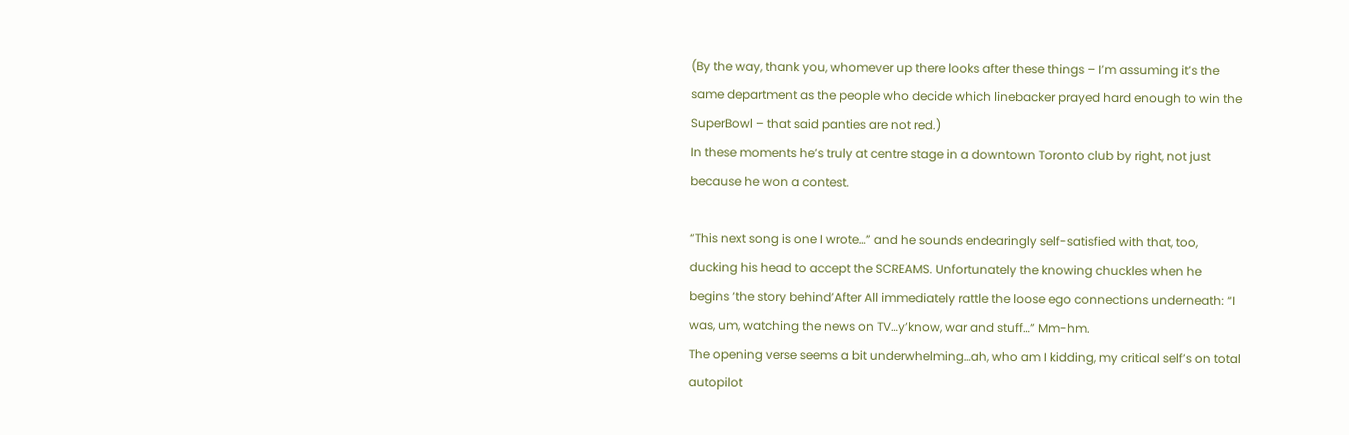(By the way, thank you, whomever up there looks after these things – I’m assuming it’s the same department as the people who decide which linebacker prayed hard enough to win the SuperBowl – that said panties are not red.)
In these moments he’s truly at centre stage in a downtown Toronto club by right, not just because he won a contest.

“This next song is one I wrote…” and he sounds endearingly self-satisfied with that, too, ducking his head to accept the SCREAMS. Unfortunately the knowing chuckles when he begins ‘the story behind’After All immediately rattle the loose ego connections underneath: “I was, um, watching the news on TV…y’know, war and stuff…” Mm-hm.
The opening verse seems a bit underwhelming…ah, who am I kidding, my critical self’s on total autopilot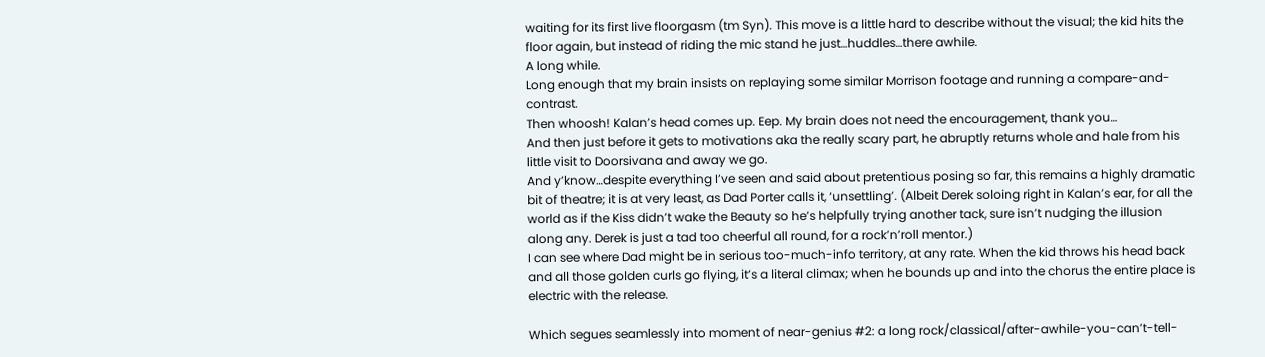waiting for its first live floorgasm (tm Syn). This move is a little hard to describe without the visual; the kid hits the floor again, but instead of riding the mic stand he just…huddles…there awhile.
A long while.
Long enough that my brain insists on replaying some similar Morrison footage and running a compare-and-contrast.
Then whoosh! Kalan’s head comes up. Eep. My brain does not need the encouragement, thank you…
And then just before it gets to motivations aka the really scary part, he abruptly returns whole and hale from his little visit to Doorsivana and away we go.
And y’know…despite everything I’ve seen and said about pretentious posing so far, this remains a highly dramatic bit of theatre; it is at very least, as Dad Porter calls it, ‘unsettling’. (Albeit Derek soloing right in Kalan’s ear, for all the world as if the Kiss didn’t wake the Beauty so he’s helpfully trying another tack, sure isn’t nudging the illusion along any. Derek is just a tad too cheerful all round, for a rock’n’roll mentor.)
I can see where Dad might be in serious too-much-info territory, at any rate. When the kid throws his head back and all those golden curls go flying, it’s a literal climax; when he bounds up and into the chorus the entire place is electric with the release.

Which segues seamlessly into moment of near-genius #2: a long rock/classical/after-awhile-you-can’t-tell-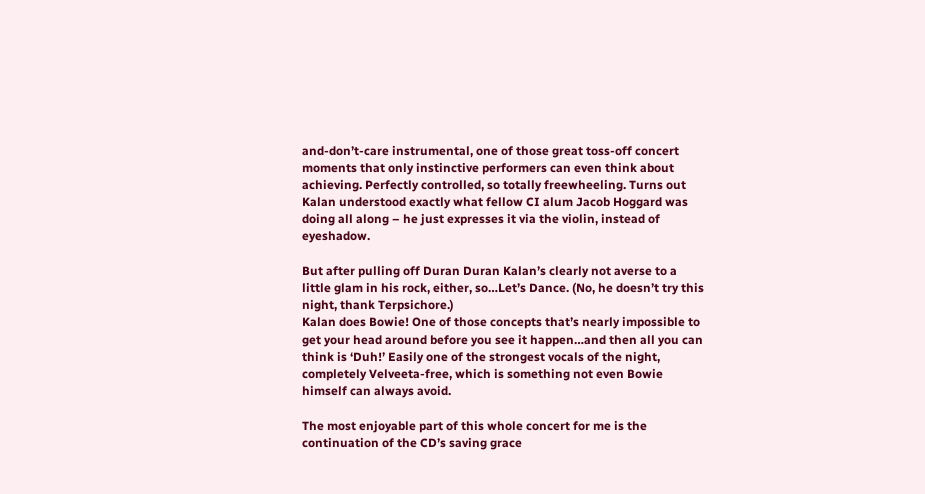and-don’t-care instrumental, one of those great toss-off concert moments that only instinctive performers can even think about achieving. Perfectly controlled, so totally freewheeling. Turns out Kalan understood exactly what fellow CI alum Jacob Hoggard was doing all along – he just expresses it via the violin, instead of eyeshadow.

But after pulling off Duran Duran Kalan’s clearly not averse to a little glam in his rock, either, so…Let’s Dance. (No, he doesn’t try this night, thank Terpsichore.)
Kalan does Bowie! One of those concepts that’s nearly impossible to get your head around before you see it happen…and then all you can think is ‘Duh!’ Easily one of the strongest vocals of the night, completely Velveeta-free, which is something not even Bowie himself can always avoid.

The most enjoyable part of this whole concert for me is the continuation of the CD’s saving grace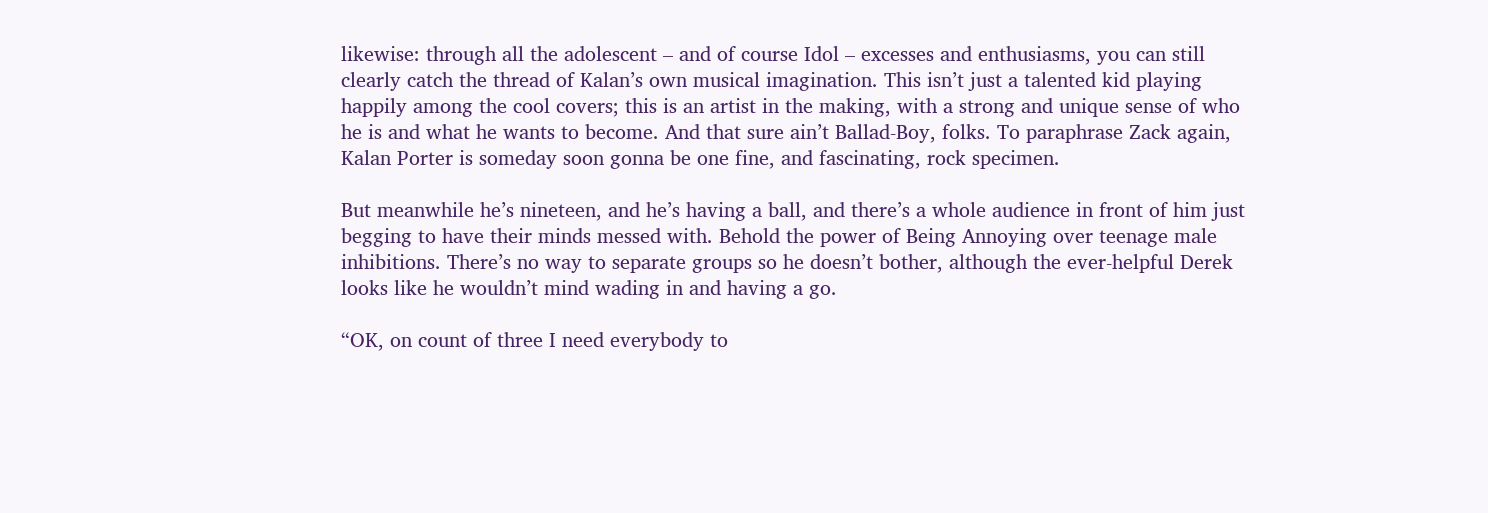likewise: through all the adolescent – and of course Idol – excesses and enthusiasms, you can still clearly catch the thread of Kalan’s own musical imagination. This isn’t just a talented kid playing happily among the cool covers; this is an artist in the making, with a strong and unique sense of who he is and what he wants to become. And that sure ain’t Ballad-Boy, folks. To paraphrase Zack again, Kalan Porter is someday soon gonna be one fine, and fascinating, rock specimen.

But meanwhile he’s nineteen, and he’s having a ball, and there’s a whole audience in front of him just begging to have their minds messed with. Behold the power of Being Annoying over teenage male inhibitions. There’s no way to separate groups so he doesn’t bother, although the ever-helpful Derek looks like he wouldn’t mind wading in and having a go.

“OK, on count of three I need everybody to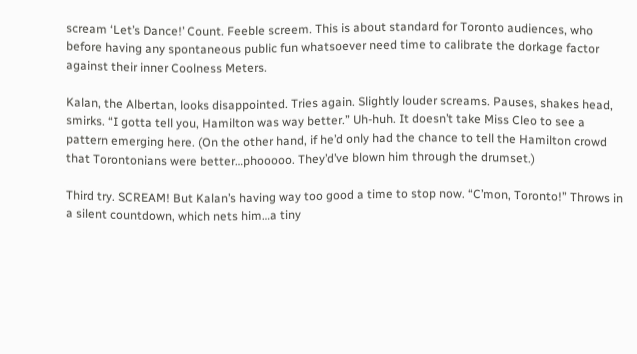scream ‘Let’s Dance!’ Count. Feeble screem. This is about standard for Toronto audiences, who before having any spontaneous public fun whatsoever need time to calibrate the dorkage factor against their inner Coolness Meters.

Kalan, the Albertan, looks disappointed. Tries again. Slightly louder screams. Pauses, shakes head, smirks. “I gotta tell you, Hamilton was way better.” Uh-huh. It doesn’t take Miss Cleo to see a pattern emerging here. (On the other hand, if he’d only had the chance to tell the Hamilton crowd that Torontonians were better…phooooo. They’d’ve blown him through the drumset.)

Third try. SCREAM! But Kalan’s having way too good a time to stop now. “C’mon, Toronto!” Throws in a silent countdown, which nets him…a tiny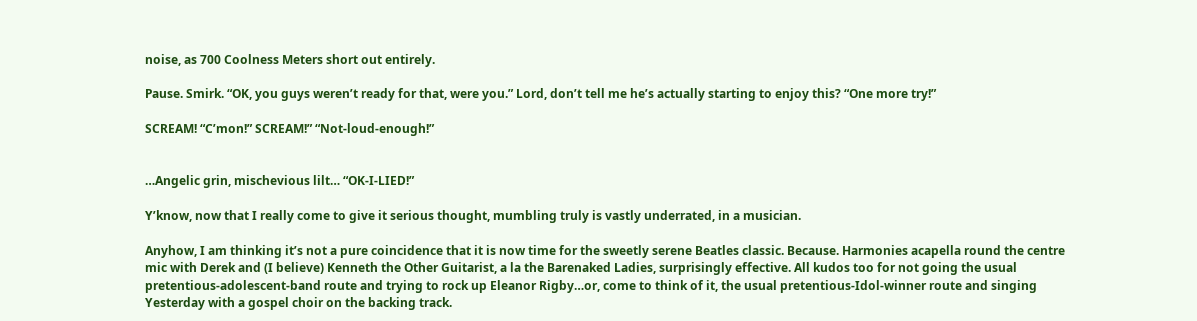noise, as 700 Coolness Meters short out entirely.

Pause. Smirk. “OK, you guys weren’t ready for that, were you.” Lord, don’t tell me he’s actually starting to enjoy this? “One more try!”

SCREAM! “C’mon!” SCREAM!” “Not-loud-enough!”


…Angelic grin, mischevious lilt… “OK-I-LIED!”

Y’know, now that I really come to give it serious thought, mumbling truly is vastly underrated, in a musician.

Anyhow, I am thinking it’s not a pure coincidence that it is now time for the sweetly serene Beatles classic. Because. Harmonies acapella round the centre mic with Derek and (I believe) Kenneth the Other Guitarist, a la the Barenaked Ladies, surprisingly effective. All kudos too for not going the usual pretentious-adolescent-band route and trying to rock up Eleanor Rigby…or, come to think of it, the usual pretentious-Idol-winner route and singing Yesterday with a gospel choir on the backing track.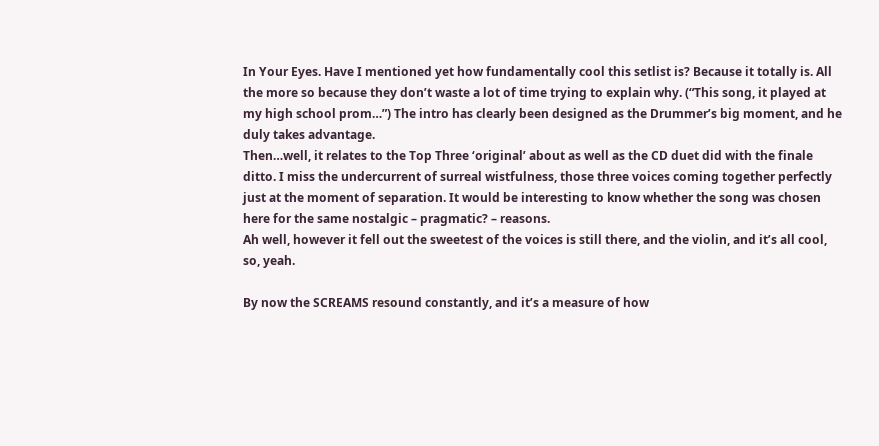In Your Eyes. Have I mentioned yet how fundamentally cool this setlist is? Because it totally is. All the more so because they don’t waste a lot of time trying to explain why. (“This song, it played at my high school prom…”) The intro has clearly been designed as the Drummer’s big moment, and he duly takes advantage.
Then…well, it relates to the Top Three ‘original’ about as well as the CD duet did with the finale ditto. I miss the undercurrent of surreal wistfulness, those three voices coming together perfectly just at the moment of separation. It would be interesting to know whether the song was chosen here for the same nostalgic – pragmatic? – reasons.
Ah well, however it fell out the sweetest of the voices is still there, and the violin, and it’s all cool, so, yeah.

By now the SCREAMS resound constantly, and it’s a measure of how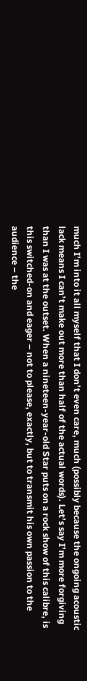much I’m into it all myself that I don’t even care, much (possibly because the ongoing acoustic lack means I can’t make out more than half of the actual words). Let’s say I’m more forgiving than I was at the outset. When a nineteen-year-old Star puts on a rock show of this calibre, is this switched-on and eager – not to please, exactly, but to transmit his own passion to the audience – the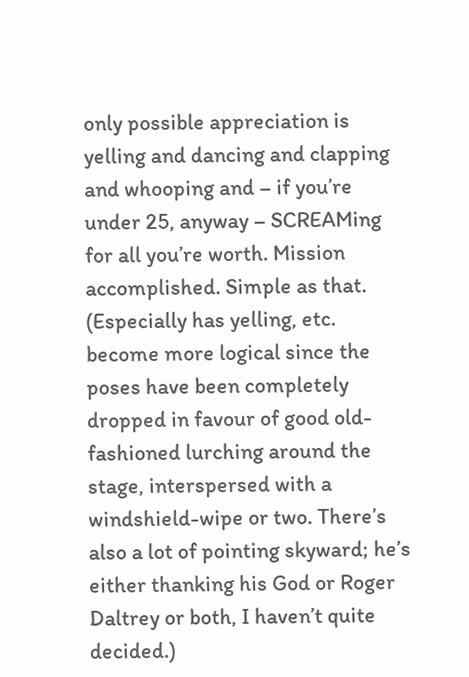only possible appreciation is yelling and dancing and clapping and whooping and – if you’re under 25, anyway – SCREAMing for all you’re worth. Mission accomplished. Simple as that.
(Especially has yelling, etc. become more logical since the poses have been completely dropped in favour of good old-fashioned lurching around the stage, interspersed with a windshield-wipe or two. There’s also a lot of pointing skyward; he’s either thanking his God or Roger Daltrey or both, I haven’t quite decided.)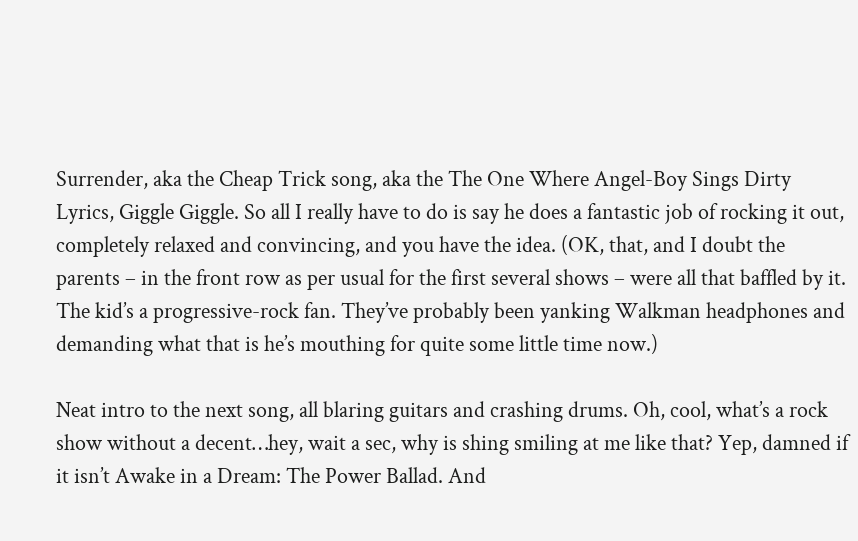Surrender, aka the Cheap Trick song, aka the The One Where Angel-Boy Sings Dirty Lyrics, Giggle Giggle. So all I really have to do is say he does a fantastic job of rocking it out, completely relaxed and convincing, and you have the idea. (OK, that, and I doubt the parents – in the front row as per usual for the first several shows – were all that baffled by it. The kid’s a progressive-rock fan. They’ve probably been yanking Walkman headphones and demanding what that is he’s mouthing for quite some little time now.)

Neat intro to the next song, all blaring guitars and crashing drums. Oh, cool, what’s a rock show without a decent…hey, wait a sec, why is shing smiling at me like that? Yep, damned if it isn’t Awake in a Dream: The Power Ballad. And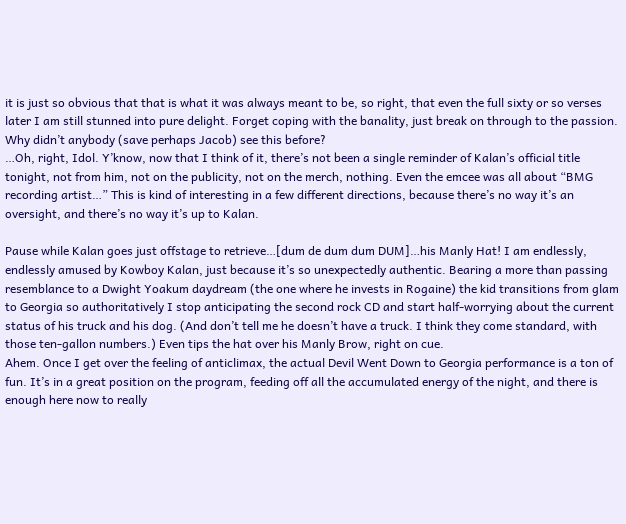it is just so obvious that that is what it was always meant to be, so right, that even the full sixty or so verses later I am still stunned into pure delight. Forget coping with the banality, just break on through to the passion. Why didn’t anybody (save perhaps Jacob) see this before?
…Oh, right, Idol. Y’know, now that I think of it, there’s not been a single reminder of Kalan’s official title tonight, not from him, not on the publicity, not on the merch, nothing. Even the emcee was all about “BMG recording artist…” This is kind of interesting in a few different directions, because there’s no way it’s an oversight, and there’s no way it’s up to Kalan.

Pause while Kalan goes just offstage to retrieve…[dum de dum dum DUM]…his Manly Hat! I am endlessly, endlessly amused by Kowboy Kalan, just because it’s so unexpectedly authentic. Bearing a more than passing resemblance to a Dwight Yoakum daydream (the one where he invests in Rogaine) the kid transitions from glam to Georgia so authoritatively I stop anticipating the second rock CD and start half-worrying about the current status of his truck and his dog. (And don’t tell me he doesn’t have a truck. I think they come standard, with those ten-gallon numbers.) Even tips the hat over his Manly Brow, right on cue.
Ahem. Once I get over the feeling of anticlimax, the actual Devil Went Down to Georgia performance is a ton of fun. It’s in a great position on the program, feeding off all the accumulated energy of the night, and there is enough here now to really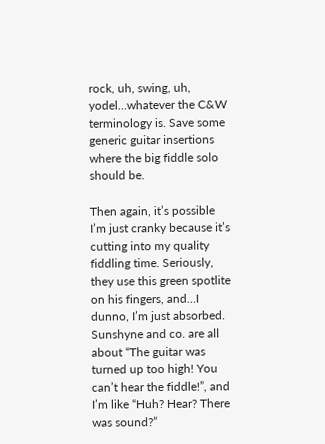rock, uh, swing, uh, yodel…whatever the C&W terminology is. Save some generic guitar insertions where the big fiddle solo should be.

Then again, it’s possible I’m just cranky because it’s cutting into my quality fiddling time. Seriously, they use this green spotlite on his fingers, and…I dunno, I’m just absorbed. Sunshyne and co. are all about “The guitar was turned up too high! You can’t hear the fiddle!”, and I’m like “Huh? Hear? There was sound?”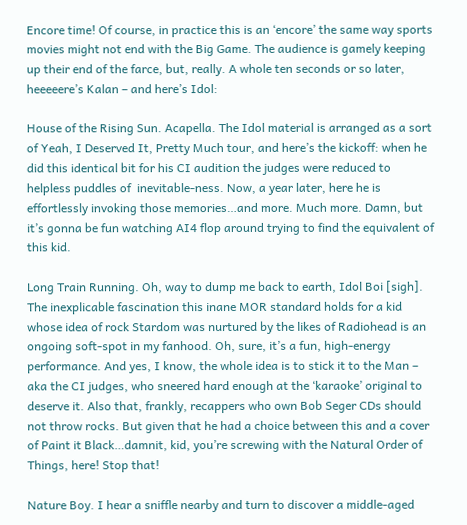Encore time! Of course, in practice this is an ‘encore’ the same way sports movies might not end with the Big Game. The audience is gamely keeping up their end of the farce, but, really. A whole ten seconds or so later, heeeeere’s Kalan – and here’s Idol:

House of the Rising Sun. Acapella. The Idol material is arranged as a sort of Yeah, I Deserved It, Pretty Much tour, and here’s the kickoff: when he did this identical bit for his CI audition the judges were reduced to helpless puddles of  inevitable-ness. Now, a year later, here he is effortlessly invoking those memories…and more. Much more. Damn, but it’s gonna be fun watching AI4 flop around trying to find the equivalent of this kid.

Long Train Running. Oh, way to dump me back to earth, Idol Boi [sigh]. The inexplicable fascination this inane MOR standard holds for a kid whose idea of rock Stardom was nurtured by the likes of Radiohead is an ongoing soft-spot in my fanhood. Oh, sure, it’s a fun, high-energy performance. And yes, I know, the whole idea is to stick it to the Man – aka the CI judges, who sneered hard enough at the ‘karaoke’ original to deserve it. Also that, frankly, recappers who own Bob Seger CDs should not throw rocks. But given that he had a choice between this and a cover of Paint it Black…damnit, kid, you’re screwing with the Natural Order of Things, here! Stop that!

Nature Boy. I hear a sniffle nearby and turn to discover a middle-aged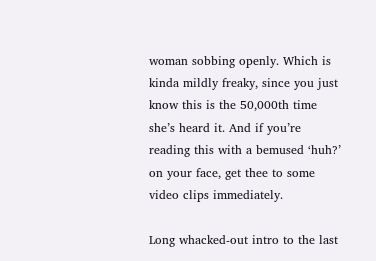woman sobbing openly. Which is kinda mildly freaky, since you just know this is the 50,000th time she’s heard it. And if you’re reading this with a bemused ‘huh?’ on your face, get thee to some video clips immediately.

Long whacked-out intro to the last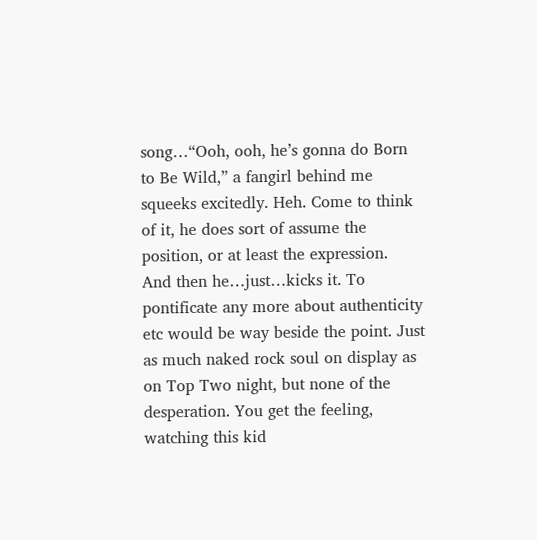song…“Ooh, ooh, he’s gonna do Born to Be Wild,” a fangirl behind me squeeks excitedly. Heh. Come to think of it, he does sort of assume the position, or at least the expression.
And then he…just…kicks it. To pontificate any more about authenticity etc would be way beside the point. Just as much naked rock soul on display as on Top Two night, but none of the desperation. You get the feeling, watching this kid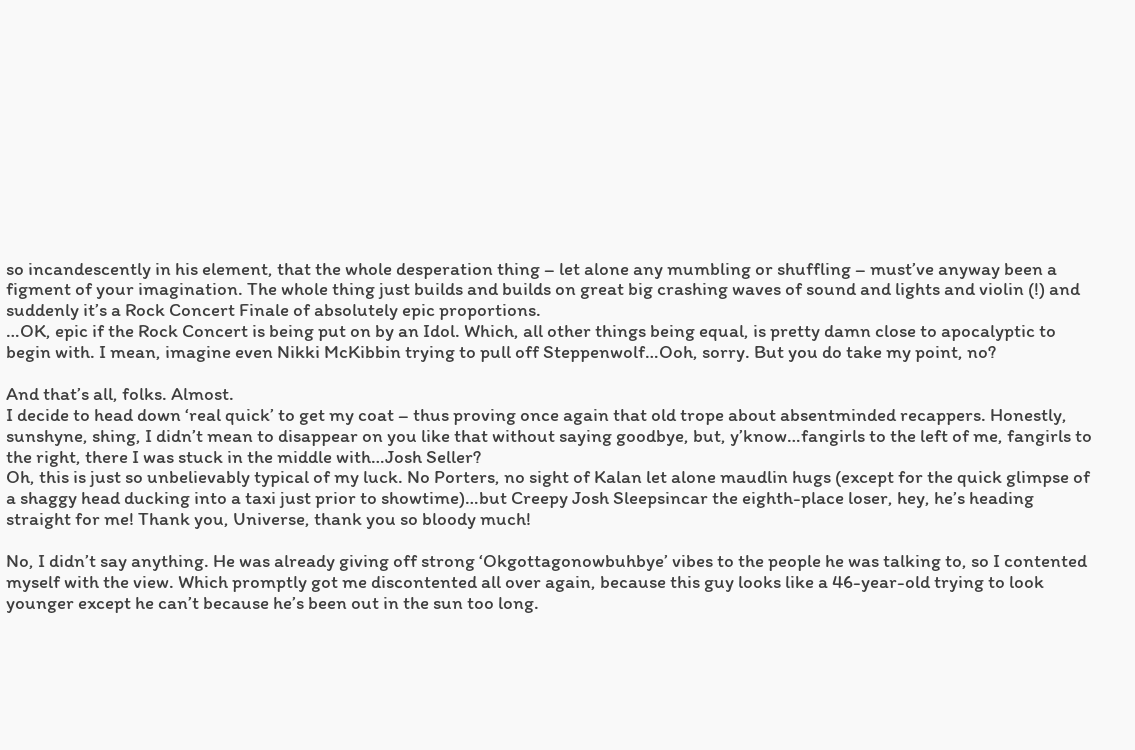so incandescently in his element, that the whole desperation thing – let alone any mumbling or shuffling – must’ve anyway been a figment of your imagination. The whole thing just builds and builds on great big crashing waves of sound and lights and violin (!) and suddenly it’s a Rock Concert Finale of absolutely epic proportions.
…OK, epic if the Rock Concert is being put on by an Idol. Which, all other things being equal, is pretty damn close to apocalyptic to begin with. I mean, imagine even Nikki McKibbin trying to pull off Steppenwolf…Ooh, sorry. But you do take my point, no?

And that’s all, folks. Almost.
I decide to head down ‘real quick’ to get my coat – thus proving once again that old trope about absentminded recappers. Honestly, sunshyne, shing, I didn’t mean to disappear on you like that without saying goodbye, but, y’know…fangirls to the left of me, fangirls to the right, there I was stuck in the middle with…Josh Seller?
Oh, this is just so unbelievably typical of my luck. No Porters, no sight of Kalan let alone maudlin hugs (except for the quick glimpse of a shaggy head ducking into a taxi just prior to showtime)…but Creepy Josh Sleepsincar the eighth-place loser, hey, he’s heading straight for me! Thank you, Universe, thank you so bloody much!

No, I didn’t say anything. He was already giving off strong ‘Okgottagonowbuhbye’ vibes to the people he was talking to, so I contented myself with the view. Which promptly got me discontented all over again, because this guy looks like a 46-year-old trying to look younger except he can’t because he’s been out in the sun too long.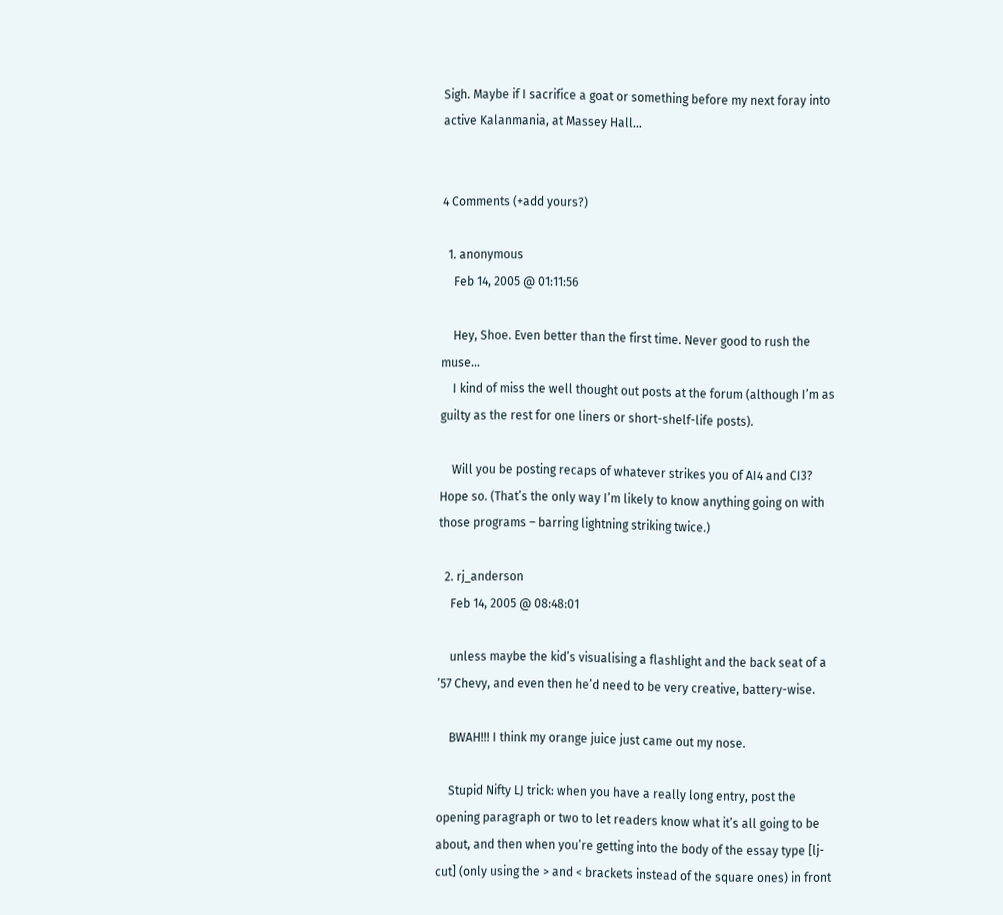Sigh. Maybe if I sacrifice a goat or something before my next foray into active Kalanmania, at Massey Hall…


4 Comments (+add yours?)

  1. anonymous
    Feb 14, 2005 @ 01:11:56

    Hey, Shoe. Even better than the first time. Never good to rush the muse…
    I kind of miss the well thought out posts at the forum (although I’m as guilty as the rest for one liners or short-shelf-life posts).

    Will you be posting recaps of whatever strikes you of AI4 and CI3? Hope so. (That’s the only way I’m likely to know anything going on with those programs – barring lightning striking twice.)

  2. rj_anderson
    Feb 14, 2005 @ 08:48:01

    unless maybe the kid’s visualising a flashlight and the back seat of a ’57 Chevy, and even then he’d need to be very creative, battery-wise.

    BWAH!!! I think my orange juice just came out my nose.

    Stupid Nifty LJ trick: when you have a really long entry, post the opening paragraph or two to let readers know what it’s all going to be about, and then when you’re getting into the body of the essay type [lj-cut] (only using the > and < brackets instead of the square ones) in front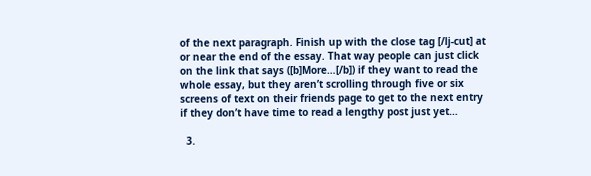of the next paragraph. Finish up with the close tag [/lj-cut] at or near the end of the essay. That way people can just click on the link that says ([b]More…[/b]) if they want to read the whole essay, but they aren’t scrolling through five or six screens of text on their friends page to get to the next entry if they don’t have time to read a lengthy post just yet…

  3.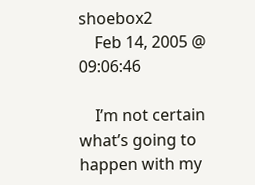shoebox2
    Feb 14, 2005 @ 09:06:46

    I’m not certain what’s going to happen with my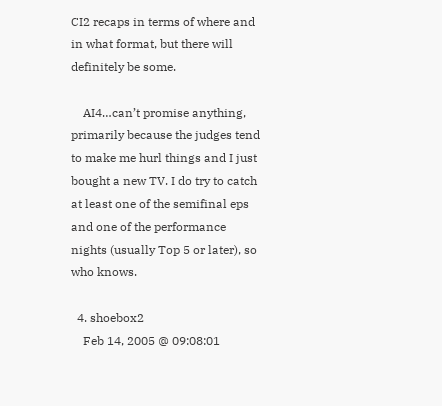CI2 recaps in terms of where and in what format, but there will definitely be some.

    AI4…can’t promise anything, primarily because the judges tend to make me hurl things and I just bought a new TV. I do try to catch at least one of the semifinal eps and one of the performance nights (usually Top 5 or later), so who knows.

  4. shoebox2
    Feb 14, 2005 @ 09:08:01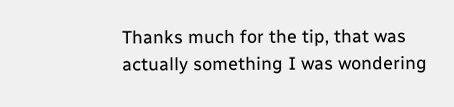Thanks much for the tip, that was actually something I was wondering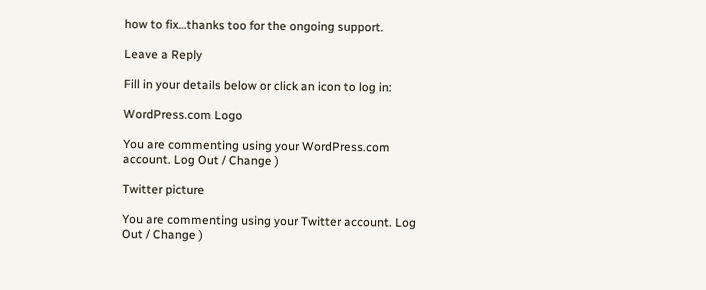how to fix…thanks too for the ongoing support.

Leave a Reply

Fill in your details below or click an icon to log in:

WordPress.com Logo

You are commenting using your WordPress.com account. Log Out / Change )

Twitter picture

You are commenting using your Twitter account. Log Out / Change )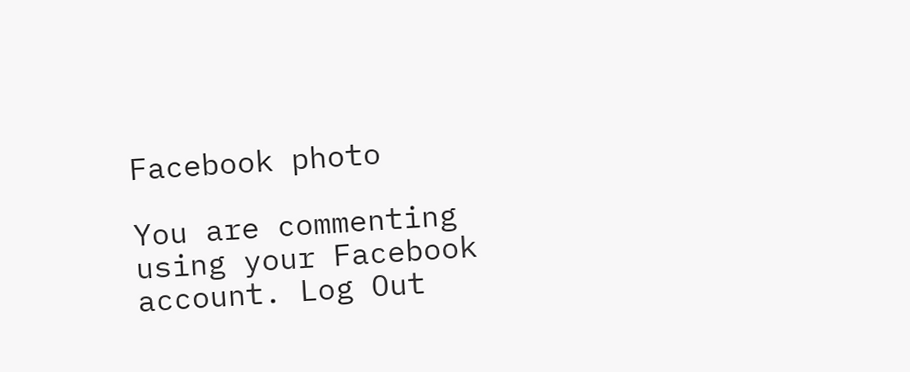Facebook photo

You are commenting using your Facebook account. Log Out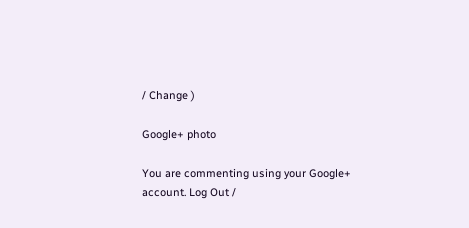/ Change )

Google+ photo

You are commenting using your Google+ account. Log Out /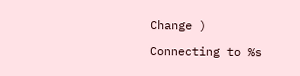Change )

Connecting to %s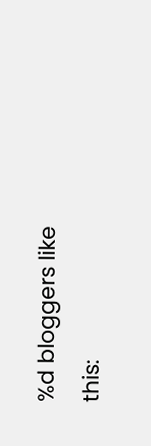%d bloggers like this: